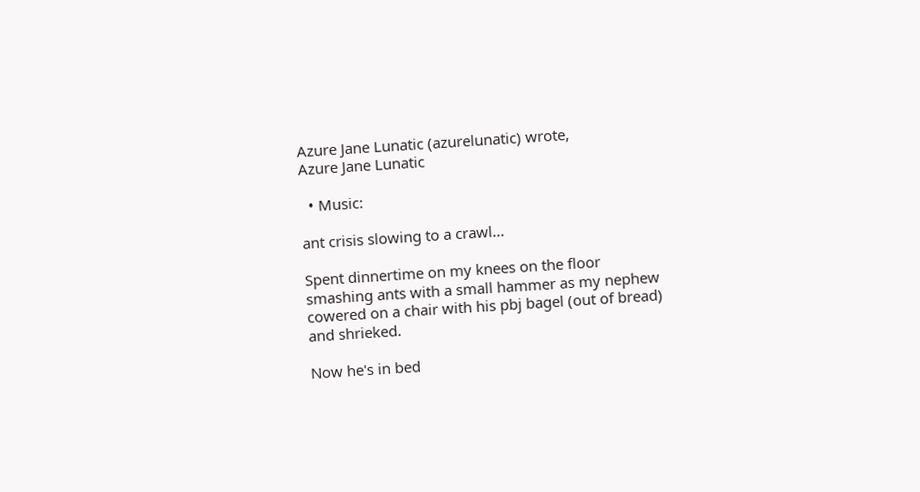Azure Jane Lunatic (azurelunatic) wrote,
Azure Jane Lunatic

  • Music:

ant crisis slowing to a crawl...

Spent dinnertime on my knees on the floor smashing ants with a small hammer as my nephew cowered on a chair with his pbj bagel (out of bread) and shrieked.

Now he's in bed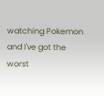watching Pokemon and I've got the worst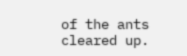of the ants cleared up.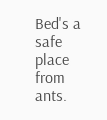Bed's a safe place from ants.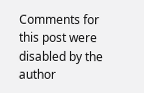Comments for this post were disabled by the author